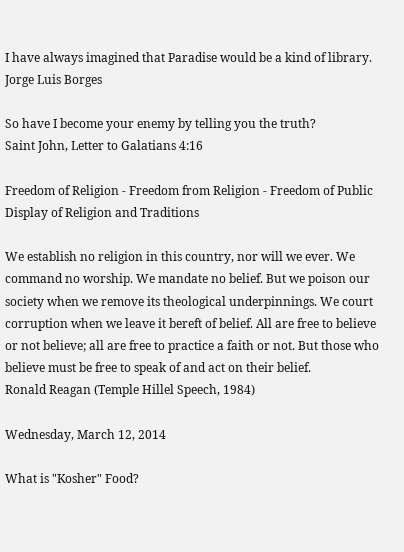I have always imagined that Paradise would be a kind of library.
Jorge Luis Borges

So have I become your enemy by telling you the truth?
Saint John, Letter to Galatians 4:16

Freedom of Religion - Freedom from Religion - Freedom of Public Display of Religion and Traditions

We establish no religion in this country, nor will we ever. We command no worship. We mandate no belief. But we poison our society when we remove its theological underpinnings. We court corruption when we leave it bereft of belief. All are free to believe or not believe; all are free to practice a faith or not. But those who believe must be free to speak of and act on their belief.
Ronald Reagan (Temple Hillel Speech, 1984)

Wednesday, March 12, 2014

What is "Kosher" Food?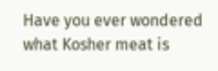Have you ever wondered what Kosher meat is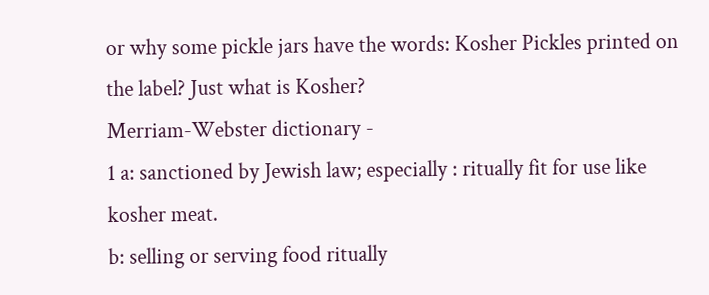or why some pickle jars have the words: Kosher Pickles printed on the label? Just what is Kosher?
Merriam-Webster dictionary -
1 a: sanctioned by Jewish law; especially : ritually fit for use like kosher meat.
b: selling or serving food ritually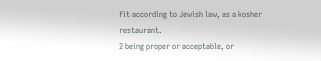fit according to Jewish law, as a kosher restaurant.
2 being proper or acceptable, or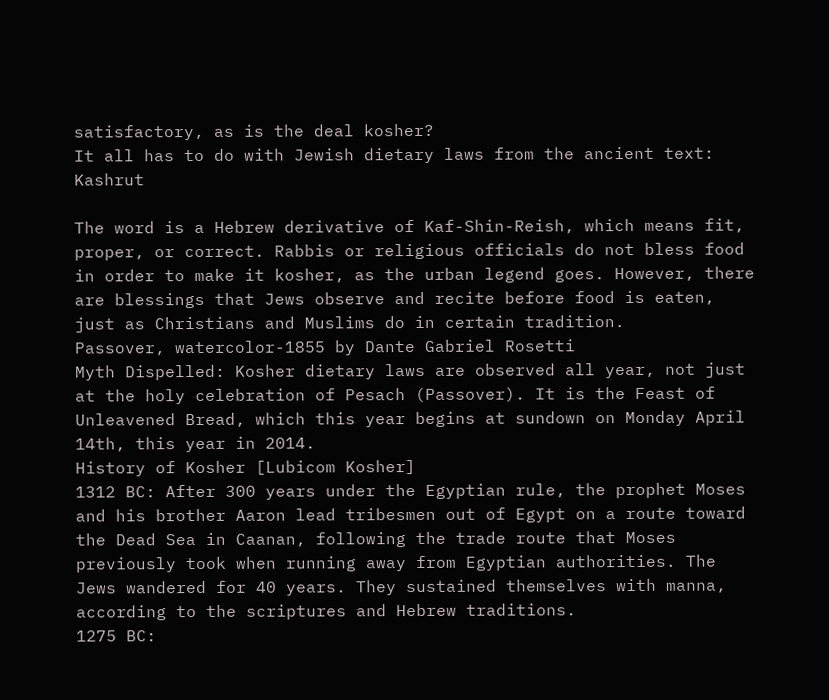satisfactory, as is the deal kosher?
It all has to do with Jewish dietary laws from the ancient text: Kashrut

The word is a Hebrew derivative of Kaf-Shin-Reish, which means fit, proper, or correct. Rabbis or religious officials do not bless food in order to make it kosher, as the urban legend goes. However, there are blessings that Jews observe and recite before food is eaten, just as Christians and Muslims do in certain tradition.
Passover, watercolor-1855 by Dante Gabriel Rosetti
Myth Dispelled: Kosher dietary laws are observed all year, not just at the holy celebration of Pesach (Passover). It is the Feast of Unleavened Bread, which this year begins at sundown on Monday April 14th, this year in 2014.
History of Kosher [Lubicom Kosher]
1312 BC: After 300 years under the Egyptian rule, the prophet Moses and his brother Aaron lead tribesmen out of Egypt on a route toward the Dead Sea in Caanan, following the trade route that Moses previously took when running away from Egyptian authorities. The Jews wandered for 40 years. They sustained themselves with manna, according to the scriptures and Hebrew traditions.
1275 BC: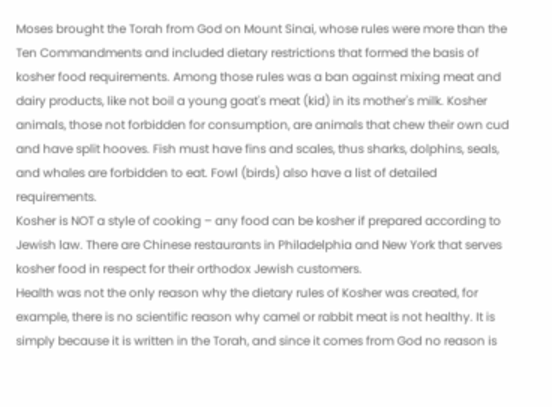Moses brought the Torah from God on Mount Sinai, whose rules were more than the Ten Commandments and included dietary restrictions that formed the basis of kosher food requirements. Among those rules was a ban against mixing meat and dairy products, like not boil a young goat's meat (kid) in its mother's milk. Kosher animals, those not forbidden for consumption, are animals that chew their own cud and have split hooves. Fish must have fins and scales, thus sharks, dolphins, seals, and whales are forbidden to eat. Fowl (birds) also have a list of detailed requirements.
Kosher is NOT a style of cooking – any food can be kosher if prepared according to Jewish law. There are Chinese restaurants in Philadelphia and New York that serves kosher food in respect for their orthodox Jewish customers.
Health was not the only reason why the dietary rules of Kosher was created, for example, there is no scientific reason why camel or rabbit meat is not healthy. It is simply because it is written in the Torah, and since it comes from God no reason is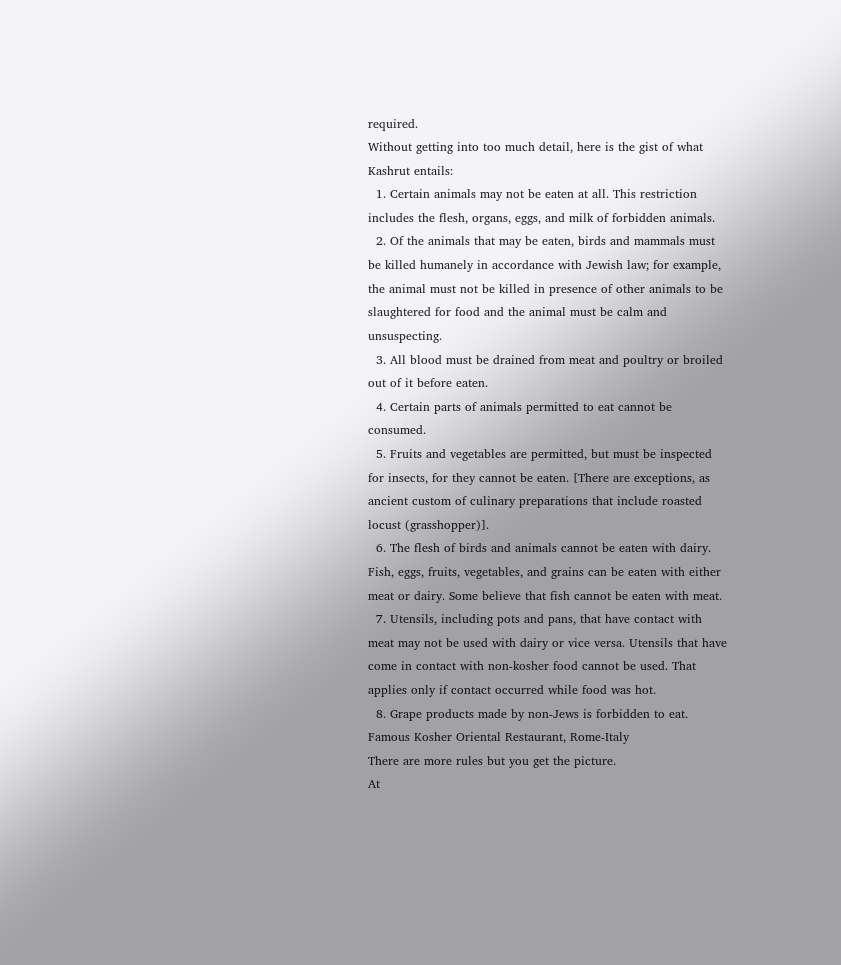required.
Without getting into too much detail, here is the gist of what Kashrut entails:
  1. Certain animals may not be eaten at all. This restriction includes the flesh, organs, eggs, and milk of forbidden animals.
  2. Of the animals that may be eaten, birds and mammals must be killed humanely in accordance with Jewish law; for example, the animal must not be killed in presence of other animals to be slaughtered for food and the animal must be calm and unsuspecting.
  3. All blood must be drained from meat and poultry or broiled out of it before eaten.
  4. Certain parts of animals permitted to eat cannot be consumed.
  5. Fruits and vegetables are permitted, but must be inspected for insects, for they cannot be eaten. [There are exceptions, as ancient custom of culinary preparations that include roasted locust (grasshopper)].
  6. The flesh of birds and animals cannot be eaten with dairy. Fish, eggs, fruits, vegetables, and grains can be eaten with either meat or dairy. Some believe that fish cannot be eaten with meat.
  7. Utensils, including pots and pans, that have contact with meat may not be used with dairy or vice versa. Utensils that have come in contact with non-kosher food cannot be used. That applies only if contact occurred while food was hot.
  8. Grape products made by non-Jews is forbidden to eat.
Famous Kosher Oriental Restaurant, Rome-Italy
There are more rules but you get the picture.
At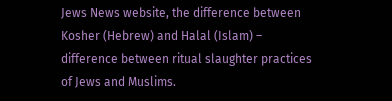Jews News website, the difference between Kosher (Hebrew) and Halal (Islam) – difference between ritual slaughter practices of Jews and Muslims.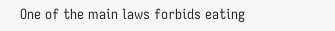One of the main laws forbids eating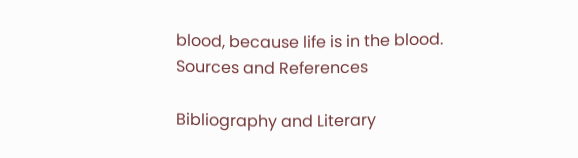blood, because life is in the blood.
Sources and References

Bibliography and Literary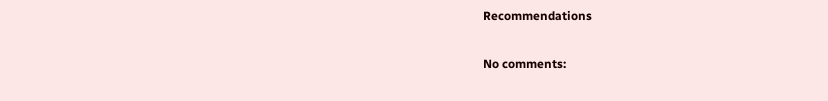Recommendations

No comments: